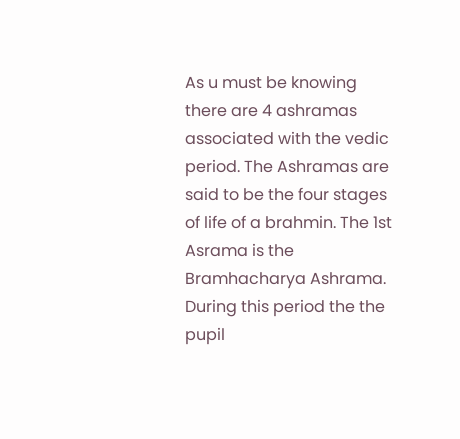As u must be knowing there are 4 ashramas associated with the vedic period. The Ashramas are said to be the four stages of life of a brahmin. The 1st Asrama is the Bramhacharya Ashrama. During this period the the pupil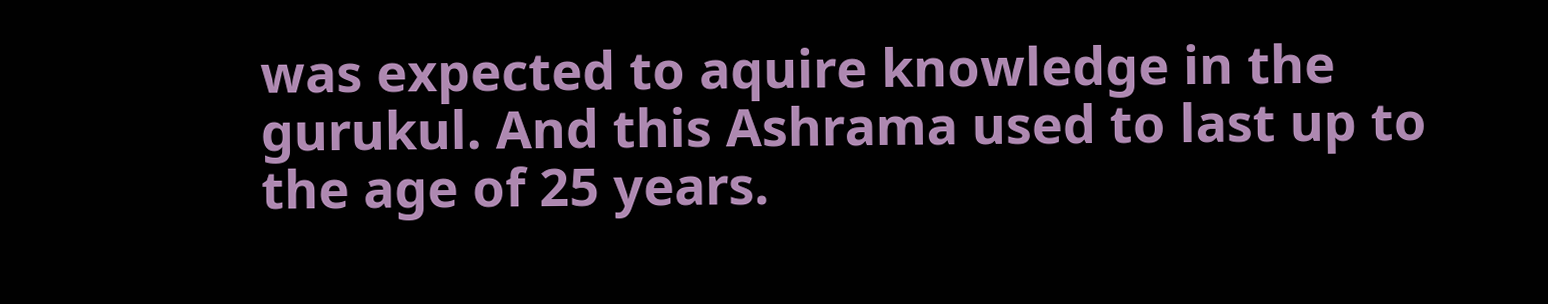was expected to aquire knowledge in the gurukul. And this Ashrama used to last up to the age of 25 years.